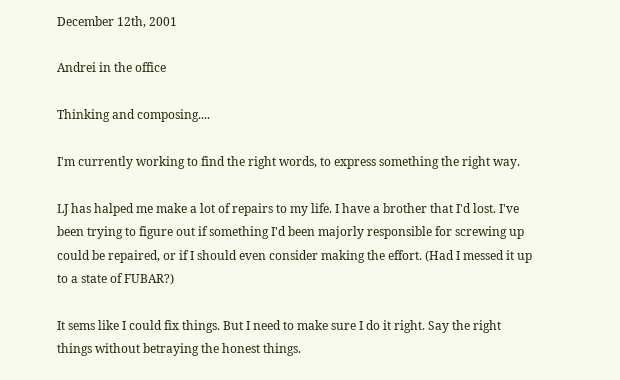December 12th, 2001

Andrei in the office

Thinking and composing....

I'm currently working to find the right words, to express something the right way.

LJ has halped me make a lot of repairs to my life. I have a brother that I'd lost. I've been trying to figure out if something I'd been majorly responsible for screwing up could be repaired, or if I should even consider making the effort. (Had I messed it up to a state of FUBAR?)

It sems like I could fix things. But I need to make sure I do it right. Say the right things without betraying the honest things.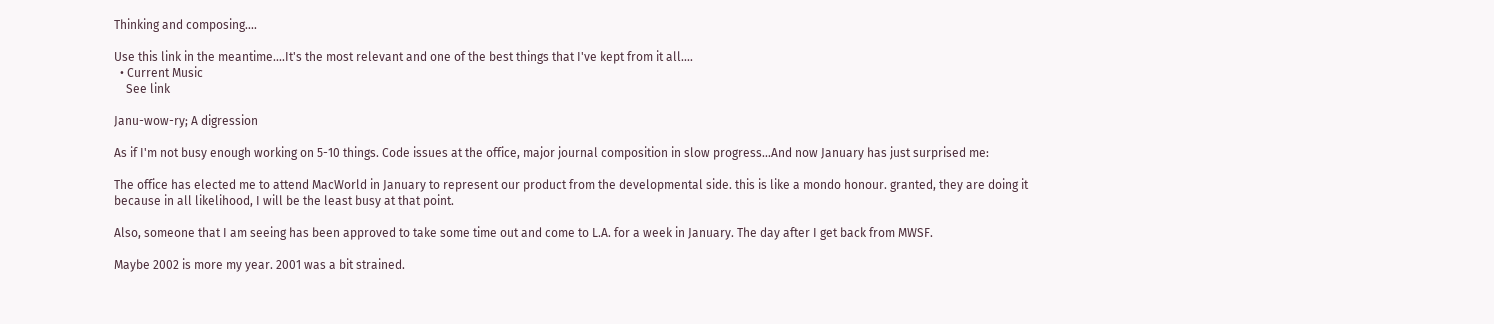Thinking and composing....

Use this link in the meantime....It's the most relevant and one of the best things that I've kept from it all....
  • Current Music
    See link

Janu-wow-ry; A digression

As if I'm not busy enough working on 5-10 things. Code issues at the office, major journal composition in slow progress...And now January has just surprised me:

The office has elected me to attend MacWorld in January to represent our product from the developmental side. this is like a mondo honour. granted, they are doing it because in all likelihood, I will be the least busy at that point.

Also, someone that I am seeing has been approved to take some time out and come to L.A. for a week in January. The day after I get back from MWSF.

Maybe 2002 is more my year. 2001 was a bit strained.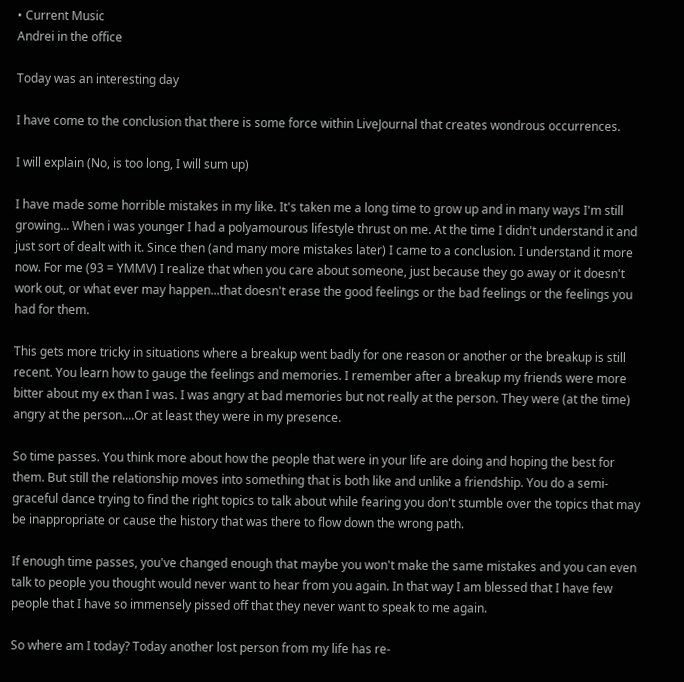• Current Music
Andrei in the office

Today was an interesting day

I have come to the conclusion that there is some force within LiveJournal that creates wondrous occurrences.

I will explain (No, is too long, I will sum up)

I have made some horrible mistakes in my like. It's taken me a long time to grow up and in many ways I'm still growing... When i was younger I had a polyamourous lifestyle thrust on me. At the time I didn't understand it and just sort of dealt with it. Since then (and many more mistakes later) I came to a conclusion. I understand it more now. For me (93 = YMMV) I realize that when you care about someone, just because they go away or it doesn't work out, or what ever may happen...that doesn't erase the good feelings or the bad feelings or the feelings you had for them.

This gets more tricky in situations where a breakup went badly for one reason or another or the breakup is still recent. You learn how to gauge the feelings and memories. I remember after a breakup my friends were more bitter about my ex than I was. I was angry at bad memories but not really at the person. They were (at the time) angry at the person....Or at least they were in my presence.

So time passes. You think more about how the people that were in your life are doing and hoping the best for them. But still the relationship moves into something that is both like and unlike a friendship. You do a semi-graceful dance trying to find the right topics to talk about while fearing you don't stumble over the topics that may be inappropriate or cause the history that was there to flow down the wrong path.

If enough time passes, you've changed enough that maybe you won't make the same mistakes and you can even talk to people you thought would never want to hear from you again. In that way I am blessed that I have few people that I have so immensely pissed off that they never want to speak to me again.

So where am I today? Today another lost person from my life has re-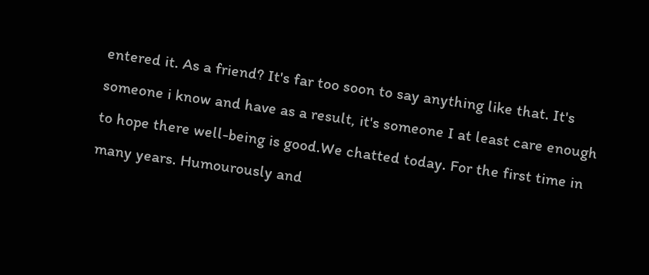entered it. As a friend? It's far too soon to say anything like that. It's someone i know and have as a result, it's someone I at least care enough to hope there well-being is good.We chatted today. For the first time in many years. Humourously and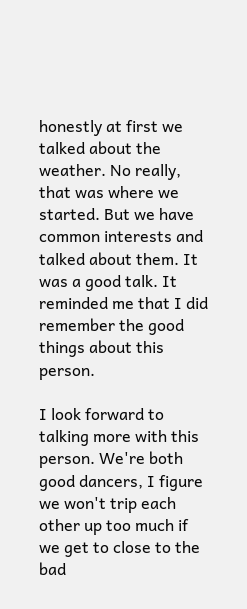honestly at first we talked about the weather. No really, that was where we started. But we have common interests and talked about them. It was a good talk. It reminded me that I did remember the good things about this person.

I look forward to talking more with this person. We're both good dancers, I figure we won't trip each other up too much if we get to close to the bad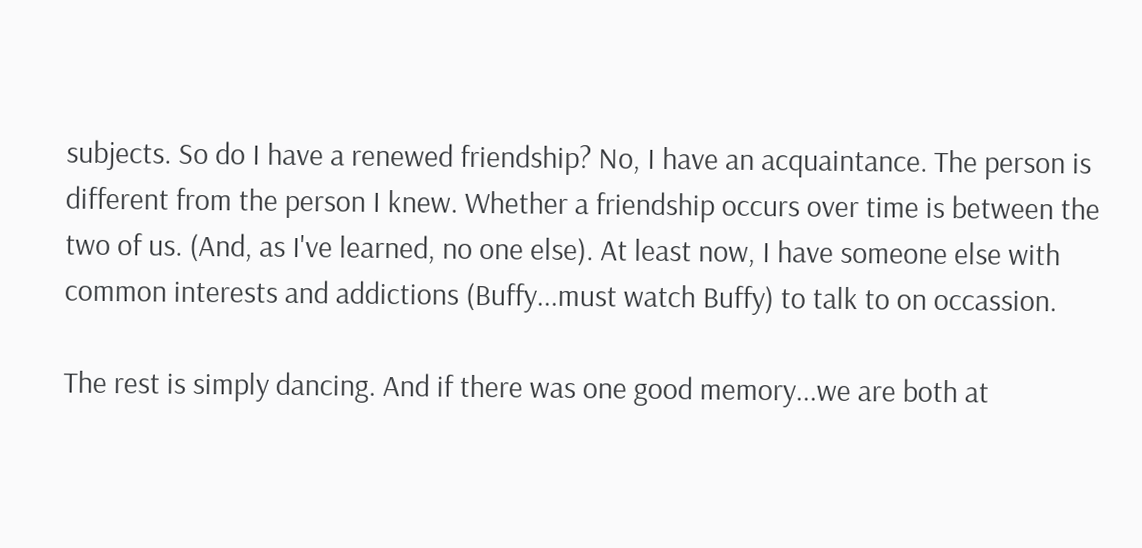subjects. So do I have a renewed friendship? No, I have an acquaintance. The person is different from the person I knew. Whether a friendship occurs over time is between the two of us. (And, as I've learned, no one else). At least now, I have someone else with common interests and addictions (Buffy...must watch Buffy) to talk to on occassion.

The rest is simply dancing. And if there was one good memory...we are both at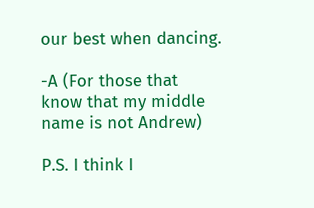our best when dancing.

-A (For those that know that my middle name is not Andrew)

P.S. I think I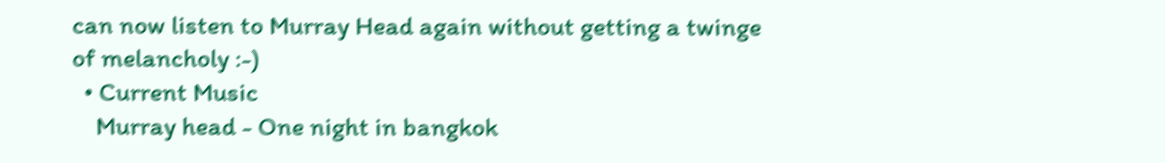can now listen to Murray Head again without getting a twinge of melancholy :-)
  • Current Music
    Murray head - One night in bangkok